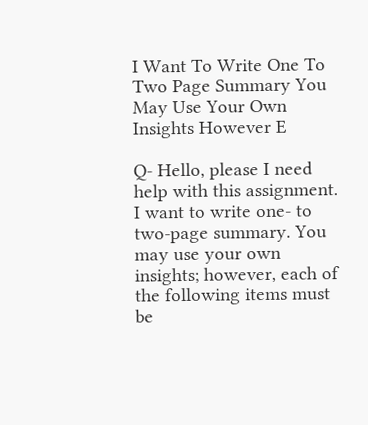I Want To Write One To Two Page Summary You May Use Your Own Insights However E

Q- Hello, please I need help with this assignment. I want to write one- to two-page summary. You may use your own insights; however, each of the following items must be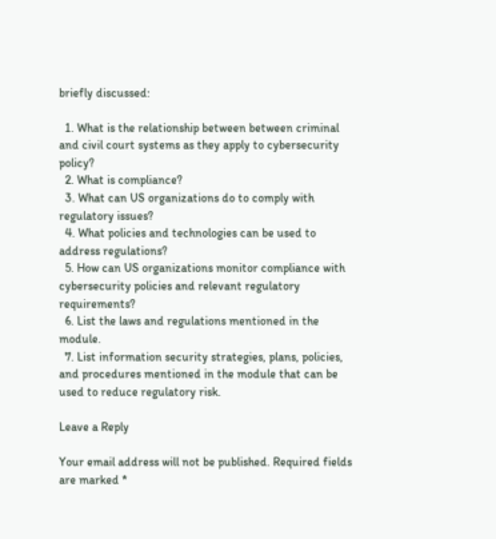briefly discussed:

  1. What is the relationship between between criminal and civil court systems as they apply to cybersecurity policy?
  2. What is compliance?
  3. What can US organizations do to comply with regulatory issues?
  4. What policies and technologies can be used to address regulations?
  5. How can US organizations monitor compliance with cybersecurity policies and relevant regulatory requirements?
  6. List the laws and regulations mentioned in the module.
  7. List information security strategies, plans, policies, and procedures mentioned in the module that can be used to reduce regulatory risk.

Leave a Reply

Your email address will not be published. Required fields are marked *